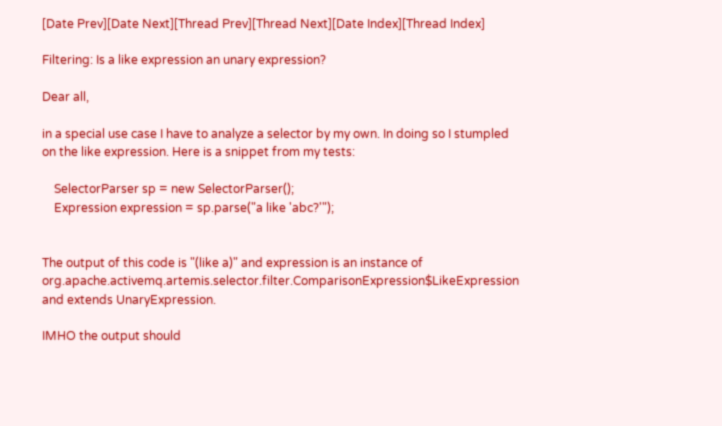[Date Prev][Date Next][Thread Prev][Thread Next][Date Index][Thread Index]

Filtering: Is a like expression an unary expression?

Dear all,

in a special use case I have to analyze a selector by my own. In doing so I stumpled on the like expression. Here is a snippet from my tests:

    SelectorParser sp = new SelectorParser();
    Expression expression = sp.parse("a like 'abc?'");


The output of this code is "(like a)" and expression is an instance of org.apache.activemq.artemis.selector.filter.ComparisonExpression$LikeExpression and extends UnaryExpression.

IMHO the output should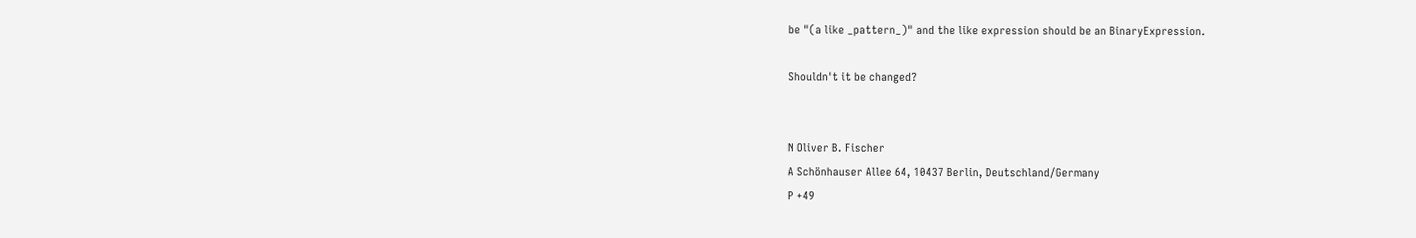be "(a like _pattern_)" and the like expression should be an BinaryExpression.

Shouldn't it be changed?


N Oliver B. Fischer
A Schönhauser Allee 64, 10437 Berlin, Deutschland/Germany
P +49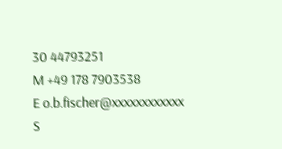30 44793251
M +49 178 7903538
E o.b.fischer@xxxxxxxxxxxx
S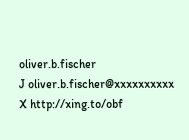oliver.b.fischer
J oliver.b.fischer@xxxxxxxxxx
X http://xing.to/obf